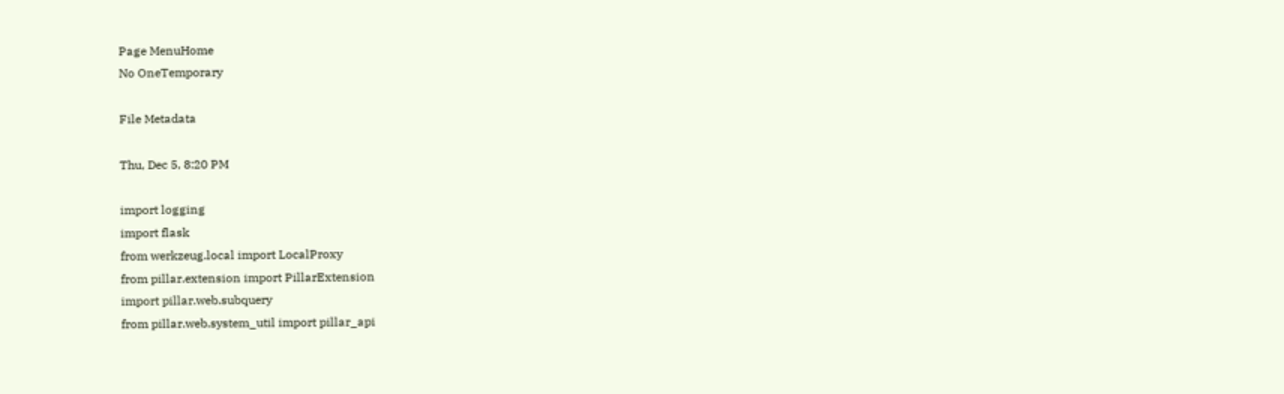Page MenuHome
No OneTemporary

File Metadata

Thu, Dec 5, 8:20 PM

import logging
import flask
from werkzeug.local import LocalProxy
from pillar.extension import PillarExtension
import pillar.web.subquery
from pillar.web.system_util import pillar_api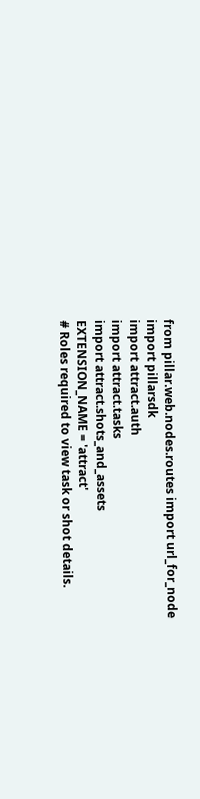from pillar.web.nodes.routes import url_for_node
import pillarsdk
import attract.auth
import attract.tasks
import attract.shots_and_assets
EXTENSION_NAME = 'attract'
# Roles required to view task or shot details.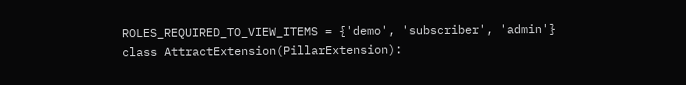ROLES_REQUIRED_TO_VIEW_ITEMS = {'demo', 'subscriber', 'admin'}
class AttractExtension(PillarExtension):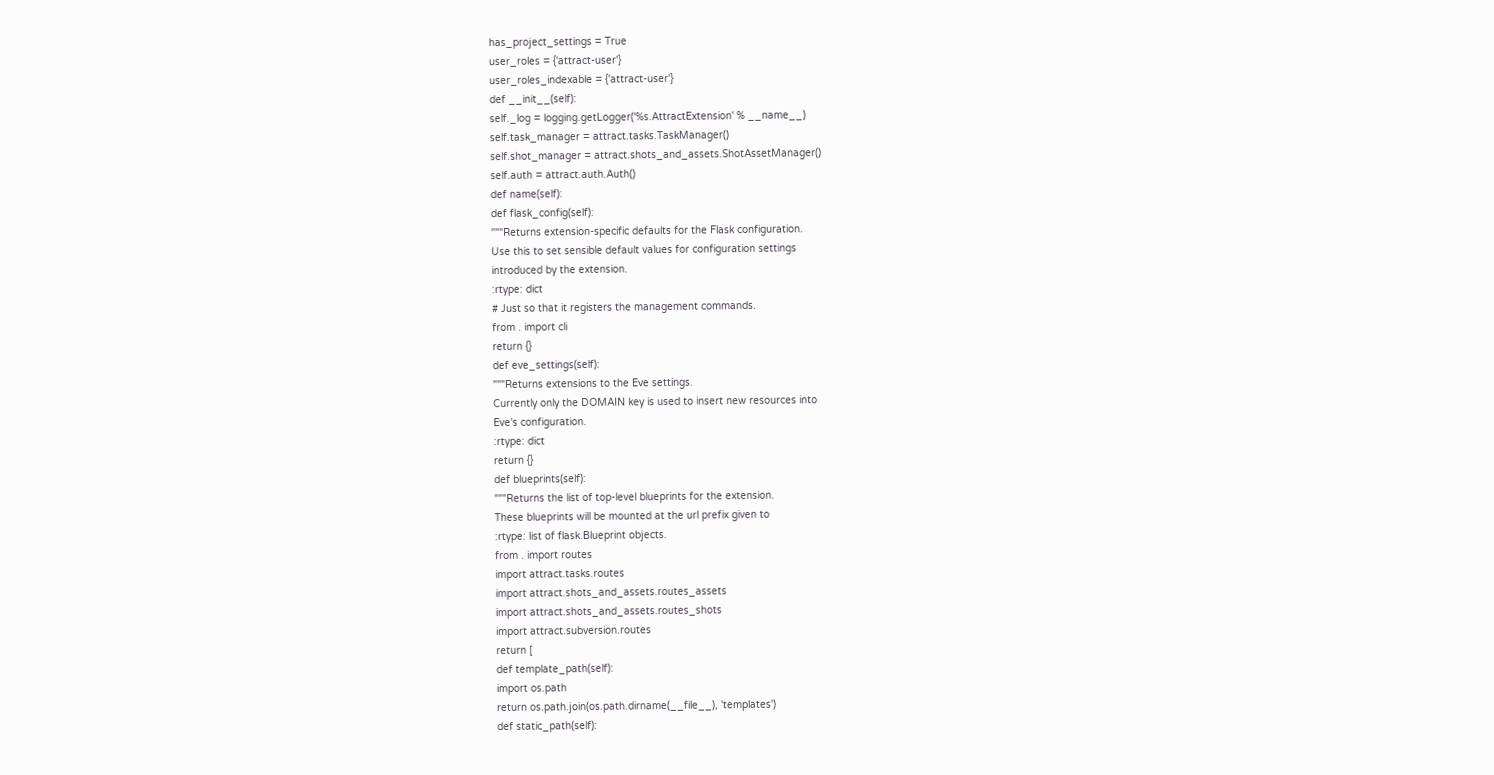has_project_settings = True
user_roles = {'attract-user'}
user_roles_indexable = {'attract-user'}
def __init__(self):
self._log = logging.getLogger('%s.AttractExtension' % __name__)
self.task_manager = attract.tasks.TaskManager()
self.shot_manager = attract.shots_and_assets.ShotAssetManager()
self.auth = attract.auth.Auth()
def name(self):
def flask_config(self):
"""Returns extension-specific defaults for the Flask configuration.
Use this to set sensible default values for configuration settings
introduced by the extension.
:rtype: dict
# Just so that it registers the management commands.
from . import cli
return {}
def eve_settings(self):
"""Returns extensions to the Eve settings.
Currently only the DOMAIN key is used to insert new resources into
Eve's configuration.
:rtype: dict
return {}
def blueprints(self):
"""Returns the list of top-level blueprints for the extension.
These blueprints will be mounted at the url prefix given to
:rtype: list of flask.Blueprint objects.
from . import routes
import attract.tasks.routes
import attract.shots_and_assets.routes_assets
import attract.shots_and_assets.routes_shots
import attract.subversion.routes
return [
def template_path(self):
import os.path
return os.path.join(os.path.dirname(__file__), 'templates')
def static_path(self):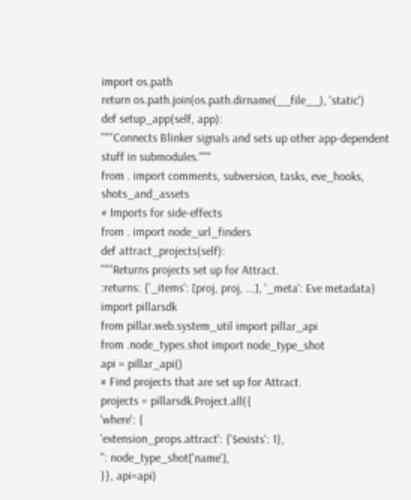import os.path
return os.path.join(os.path.dirname(__file__), 'static')
def setup_app(self, app):
"""Connects Blinker signals and sets up other app-dependent stuff in submodules."""
from . import comments, subversion, tasks, eve_hooks, shots_and_assets
# Imports for side-effects
from . import node_url_finders
def attract_projects(self):
"""Returns projects set up for Attract.
:returns: {'_items': [proj, proj, ...], '_meta': Eve metadata}
import pillarsdk
from pillar.web.system_util import pillar_api
from .node_types.shot import node_type_shot
api = pillar_api()
# Find projects that are set up for Attract.
projects = pillarsdk.Project.all({
'where': {
'extension_props.attract': {'$exists': 1},
'': node_type_shot['name'],
}}, api=api)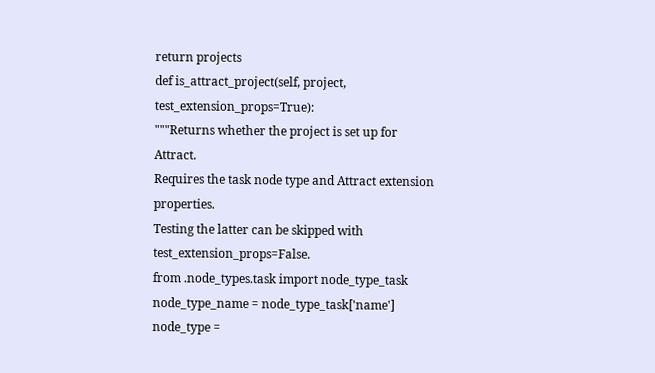return projects
def is_attract_project(self, project, test_extension_props=True):
"""Returns whether the project is set up for Attract.
Requires the task node type and Attract extension properties.
Testing the latter can be skipped with test_extension_props=False.
from .node_types.task import node_type_task
node_type_name = node_type_task['name']
node_type =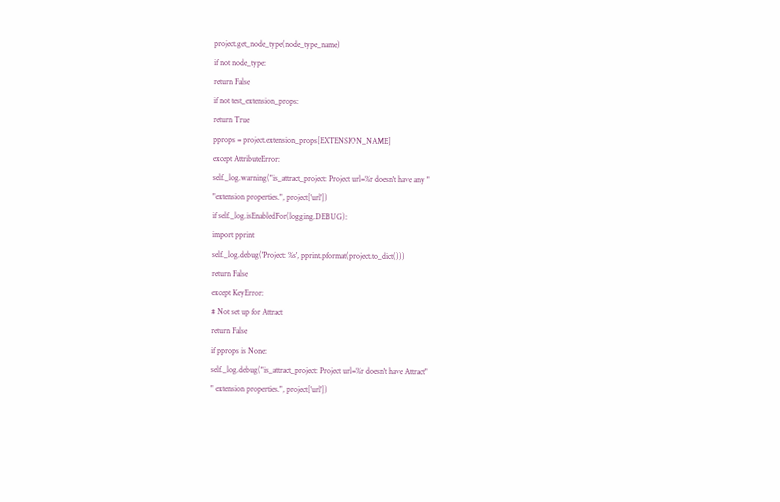project.get_node_type(node_type_name)
if not node_type:
return False
if not test_extension_props:
return True
pprops = project.extension_props[EXTENSION_NAME]
except AttributeError:
self._log.warning("is_attract_project: Project url=%r doesn't have any "
"extension properties.", project['url'])
if self._log.isEnabledFor(logging.DEBUG):
import pprint
self._log.debug('Project: %s', pprint.pformat(project.to_dict()))
return False
except KeyError:
# Not set up for Attract
return False
if pprops is None:
self._log.debug("is_attract_project: Project url=%r doesn't have Attract"
" extension properties.", project['url'])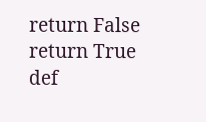return False
return True
def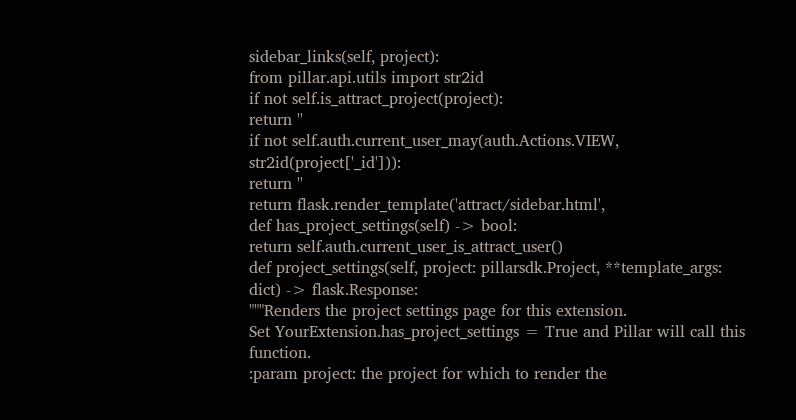sidebar_links(self, project):
from pillar.api.utils import str2id
if not self.is_attract_project(project):
return ''
if not self.auth.current_user_may(auth.Actions.VIEW, str2id(project['_id'])):
return ''
return flask.render_template('attract/sidebar.html',
def has_project_settings(self) -> bool:
return self.auth.current_user_is_attract_user()
def project_settings(self, project: pillarsdk.Project, **template_args: dict) -> flask.Response:
"""Renders the project settings page for this extension.
Set YourExtension.has_project_settings = True and Pillar will call this function.
:param project: the project for which to render the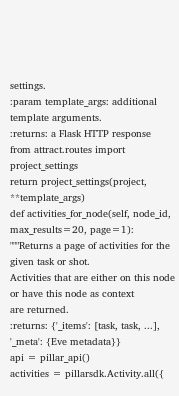settings.
:param template_args: additional template arguments.
:returns: a Flask HTTP response
from attract.routes import project_settings
return project_settings(project, **template_args)
def activities_for_node(self, node_id, max_results=20, page=1):
"""Returns a page of activities for the given task or shot.
Activities that are either on this node or have this node as context
are returned.
:returns: {'_items': [task, task, ...], '_meta': {Eve metadata}}
api = pillar_api()
activities = pillarsdk.Activity.all({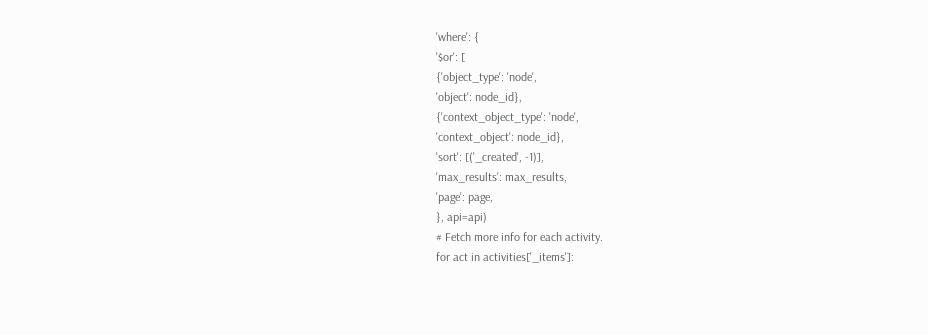'where': {
'$or': [
{'object_type': 'node',
'object': node_id},
{'context_object_type': 'node',
'context_object': node_id},
'sort': [('_created', -1)],
'max_results': max_results,
'page': page,
}, api=api)
# Fetch more info for each activity.
for act in activities['_items']: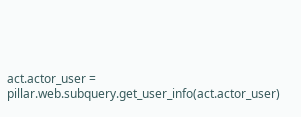act.actor_user = pillar.web.subquery.get_user_info(act.actor_user)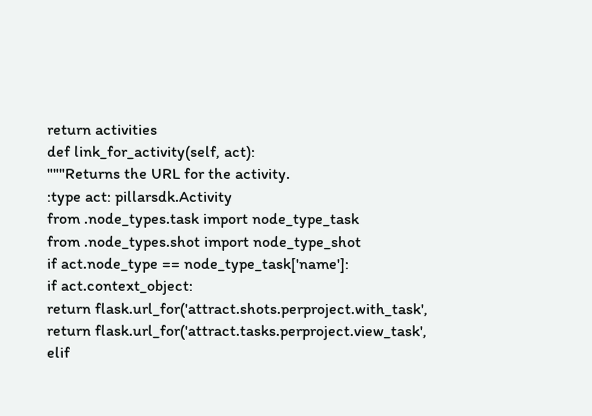return activities
def link_for_activity(self, act):
"""Returns the URL for the activity.
:type act: pillarsdk.Activity
from .node_types.task import node_type_task
from .node_types.shot import node_type_shot
if act.node_type == node_type_task['name']:
if act.context_object:
return flask.url_for('attract.shots.perproject.with_task',
return flask.url_for('attract.tasks.perproject.view_task',
elif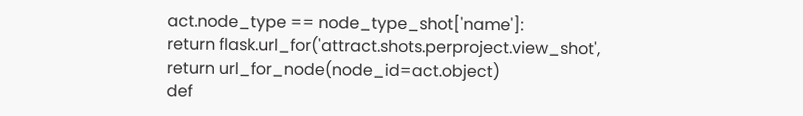act.node_type == node_type_shot['name']:
return flask.url_for('attract.shots.perproject.view_shot',
return url_for_node(node_id=act.object)
def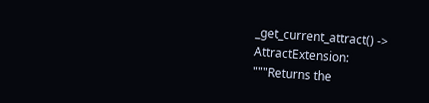_get_current_attract() -> AttractExtension:
"""Returns the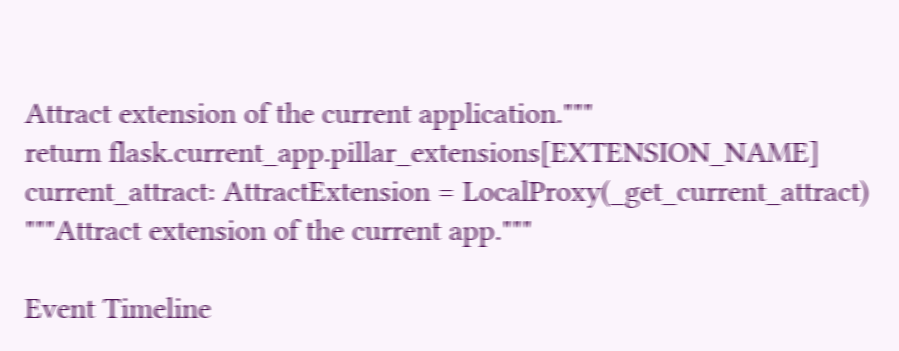Attract extension of the current application."""
return flask.current_app.pillar_extensions[EXTENSION_NAME]
current_attract: AttractExtension = LocalProxy(_get_current_attract)
"""Attract extension of the current app."""

Event Timeline